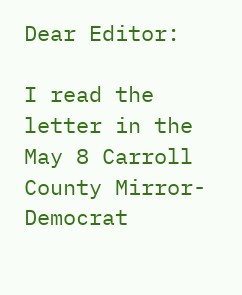Dear Editor:

I read the letter in the May 8 Carroll County Mirror-Democrat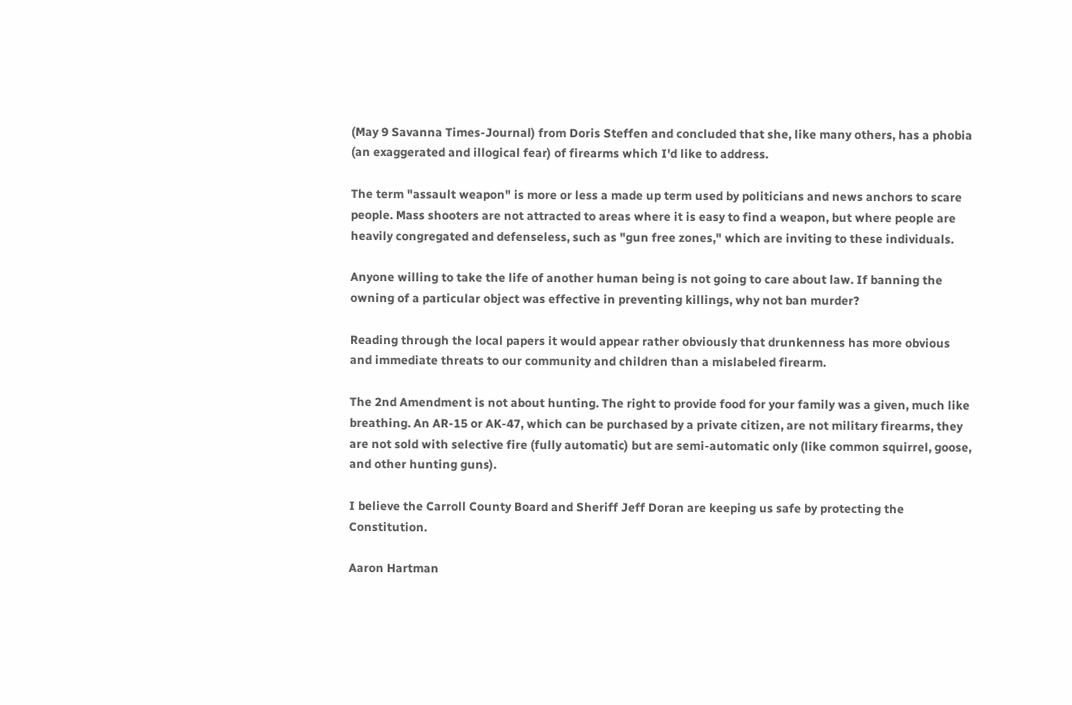(May 9 Savanna Times-Journal) from Doris Steffen and concluded that she, like many others, has a phobia (an exaggerated and illogical fear) of firearms which I'd like to address.

The term "assault weapon" is more or less a made up term used by politicians and news anchors to scare people. Mass shooters are not attracted to areas where it is easy to find a weapon, but where people are heavily congregated and defenseless, such as "gun free zones," which are inviting to these individuals.

Anyone willing to take the life of another human being is not going to care about law. If banning the owning of a particular object was effective in preventing killings, why not ban murder?

Reading through the local papers it would appear rather obviously that drunkenness has more obvious and immediate threats to our community and children than a mislabeled firearm.

The 2nd Amendment is not about hunting. The right to provide food for your family was a given, much like breathing. An AR-15 or AK-47, which can be purchased by a private citizen, are not military firearms, they are not sold with selective fire (fully automatic) but are semi-automatic only (like common squirrel, goose, and other hunting guns).

I believe the Carroll County Board and Sheriff Jeff Doran are keeping us safe by protecting the Constitution.

Aaron Hartman